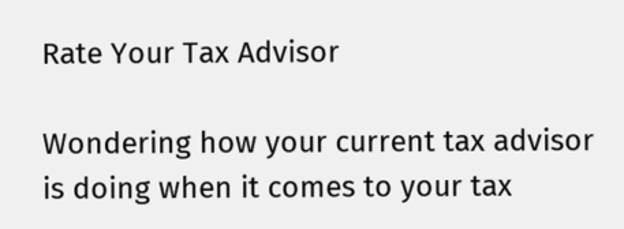Rate Your Tax Advisor

Wondering how your current tax advisor is doing when it comes to your tax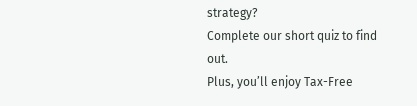strategy?
Complete our short quiz to find out.
Plus, you’ll enjoy Tax-Free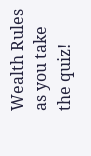Wealth Rules as you take the quiz!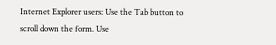Internet Explorer users: Use the Tab button to scroll down the form. Use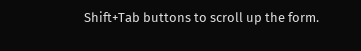Shift+Tab buttons to scroll up the form.